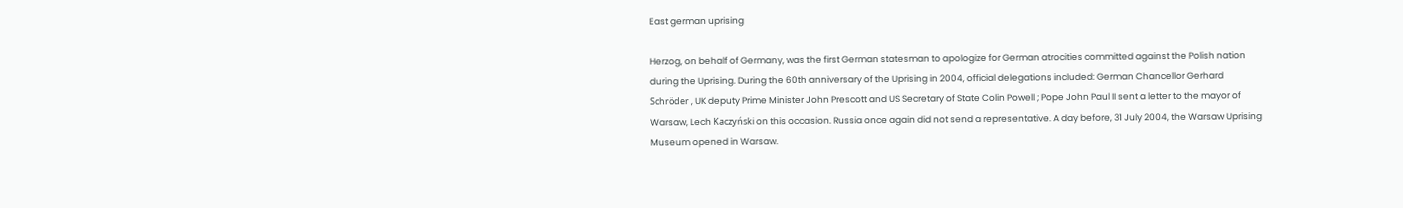East german uprising

Herzog, on behalf of Germany, was the first German statesman to apologize for German atrocities committed against the Polish nation during the Uprising. During the 60th anniversary of the Uprising in 2004, official delegations included: German Chancellor Gerhard Schröder , UK deputy Prime Minister John Prescott and US Secretary of State Colin Powell ; Pope John Paul II sent a letter to the mayor of Warsaw, Lech Kaczyński on this occasion. Russia once again did not send a representative. A day before, 31 July 2004, the Warsaw Uprising Museum opened in Warsaw.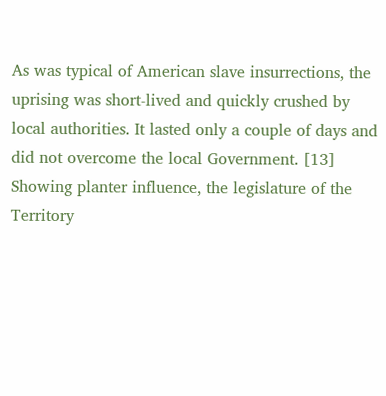As was typical of American slave insurrections, the uprising was short-lived and quickly crushed by local authorities. It lasted only a couple of days and did not overcome the local Government. [13] Showing planter influence, the legislature of the Territory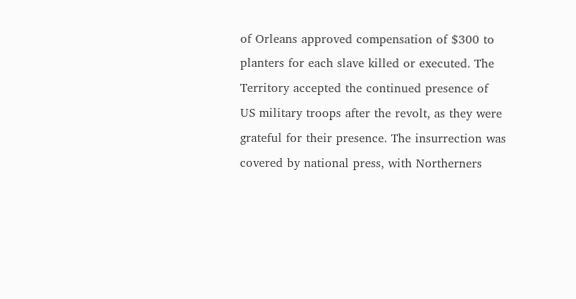of Orleans approved compensation of $300 to planters for each slave killed or executed. The Territory accepted the continued presence of US military troops after the revolt, as they were grateful for their presence. The insurrection was covered by national press, with Northerners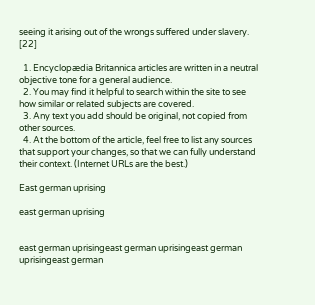seeing it arising out of the wrongs suffered under slavery. [22]

  1. Encyclopædia Britannica articles are written in a neutral objective tone for a general audience.
  2. You may find it helpful to search within the site to see how similar or related subjects are covered.
  3. Any text you add should be original, not copied from other sources.
  4. At the bottom of the article, feel free to list any sources that support your changes, so that we can fully understand their context. (Internet URLs are the best.)

East german uprising

east german uprising


east german uprisingeast german uprisingeast german uprisingeast german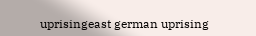uprisingeast german uprising